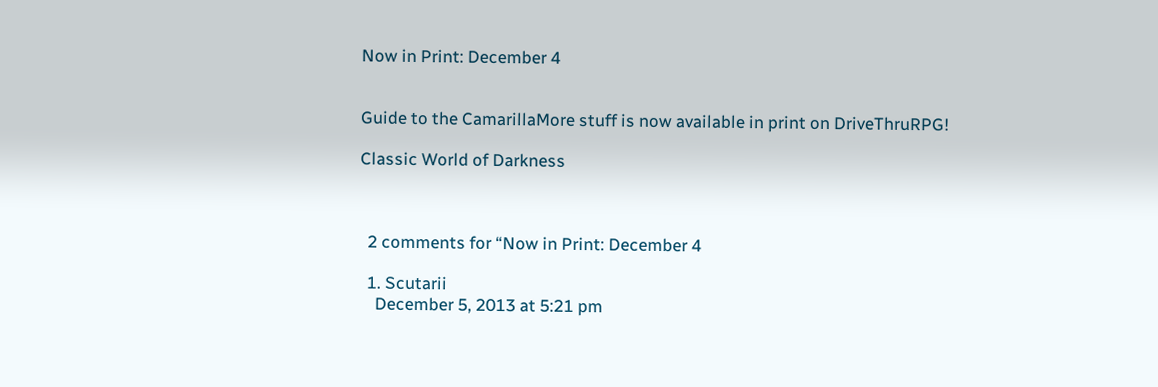Now in Print: December 4


Guide to the CamarillaMore stuff is now available in print on DriveThruRPG!

Classic World of Darkness



  2 comments for “Now in Print: December 4

  1. Scutarii
    December 5, 2013 at 5:21 pm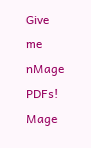Give me nMage PDFs! Mage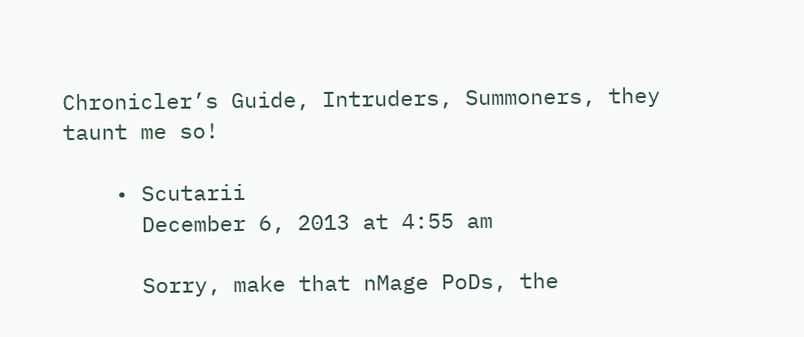Chronicler’s Guide, Intruders, Summoners, they taunt me so!

    • Scutarii
      December 6, 2013 at 4:55 am

      Sorry, make that nMage PoDs, the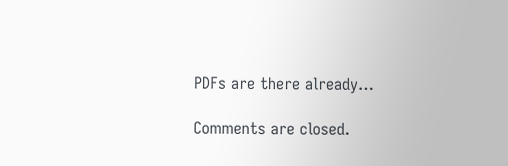PDFs are there already…

Comments are closed.